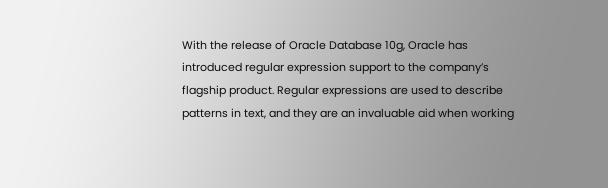With the release of Oracle Database 10g, Oracle has introduced regular expression support to the company’s flagship product. Regular expressions are used to describe patterns in text, and they are an invaluable aid when working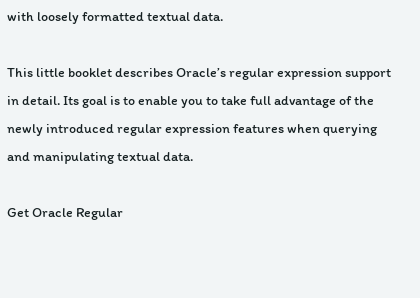with loosely formatted textual data.

This little booklet describes Oracle’s regular expression support in detail. Its goal is to enable you to take full advantage of the newly introduced regular expression features when querying and manipulating textual data.

Get Oracle Regular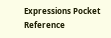Expressions Pocket Reference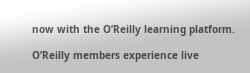now with the O’Reilly learning platform.

O’Reilly members experience live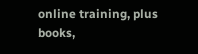online training, plus books,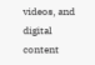videos, and digital content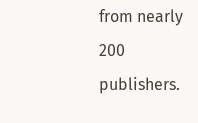from nearly 200 publishers.